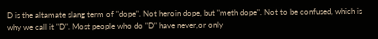D is the altamate slang term of "dope". Not heroin dope, but "meth dope". Not to be confused, which is why we call it "D". Most people who do "D" have never,or only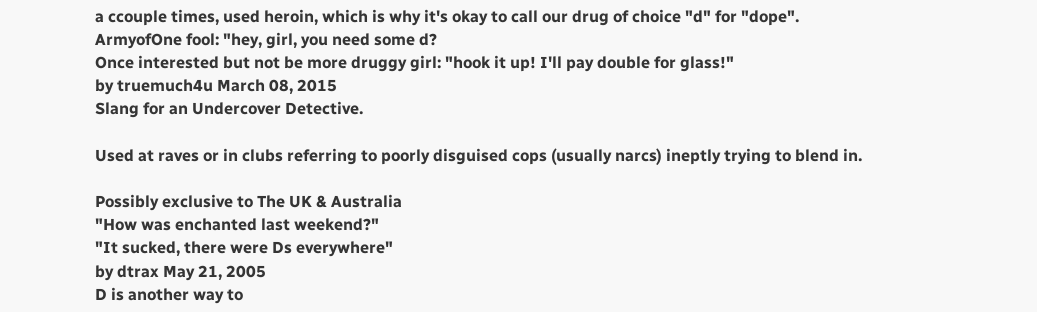a ccouple times, used heroin, which is why it's okay to call our drug of choice "d" for "dope".
ArmyofOne fool: "hey, girl, you need some d?
Once interested but not be more druggy girl: "hook it up! I'll pay double for glass!"
by truemuch4u March 08, 2015
Slang for an Undercover Detective.

Used at raves or in clubs referring to poorly disguised cops (usually narcs) ineptly trying to blend in.

Possibly exclusive to The UK & Australia
"How was enchanted last weekend?"
"It sucked, there were Ds everywhere"
by dtrax May 21, 2005
D is another way to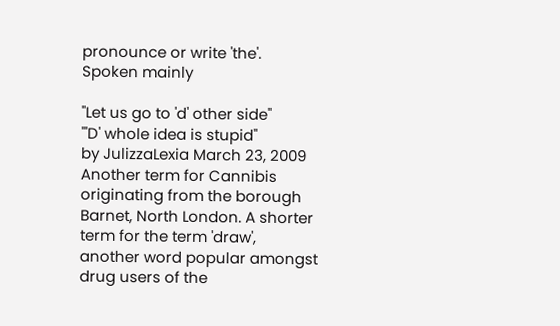pronounce or write 'the'.
Spoken mainly

"Let us go to 'd' other side"
"'D' whole idea is stupid"
by JulizzaLexia March 23, 2009
Another term for Cannibis originating from the borough Barnet, North London. A shorter term for the term 'draw', another word popular amongst drug users of the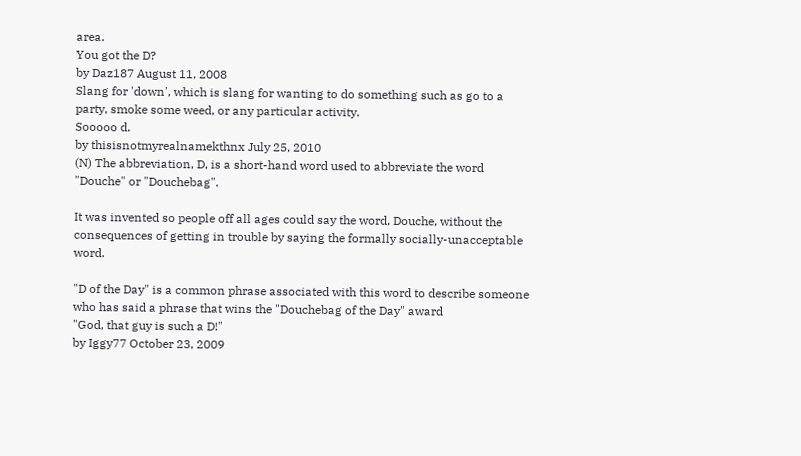area.
You got the D?
by Daz187 August 11, 2008
Slang for 'down', which is slang for wanting to do something such as go to a party, smoke some weed, or any particular activity.
Sooooo d.
by thisisnotmyrealnamekthnx July 25, 2010
(N) The abbreviation, D, is a short-hand word used to abbreviate the word "Douche" or "Douchebag".

It was invented so people off all ages could say the word, Douche, without the consequences of getting in trouble by saying the formally socially-unacceptable word.

"D of the Day" is a common phrase associated with this word to describe someone who has said a phrase that wins the "Douchebag of the Day" award
"God, that guy is such a D!"
by Iggy77 October 23, 2009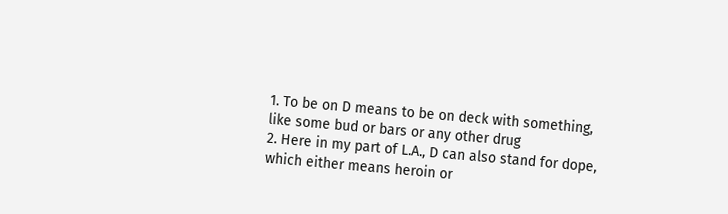1. To be on D means to be on deck with something, like some bud or bars or any other drug
2. Here in my part of L.A., D can also stand for dope, which either means heroin or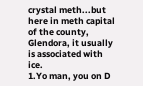crystal meth...but here in meth capital of the county, Glendora, it usually is associated with ice.
1.Yo man, you on D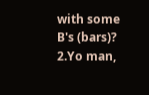with some B's (bars)?
2.Yo man,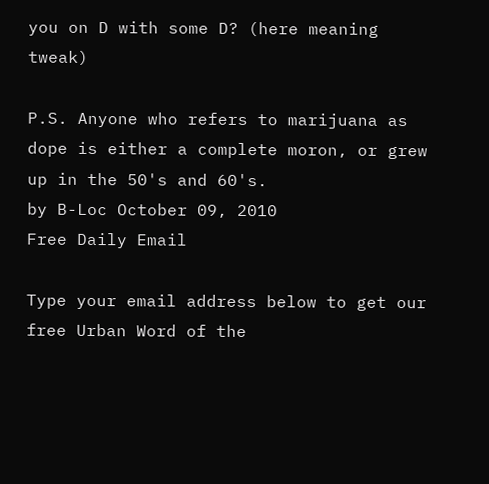you on D with some D? (here meaning tweak)

P.S. Anyone who refers to marijuana as dope is either a complete moron, or grew up in the 50's and 60's.
by B-Loc October 09, 2010
Free Daily Email

Type your email address below to get our free Urban Word of the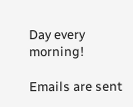Day every morning!

Emails are sent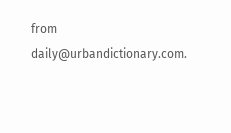from daily@urbandictionary.com.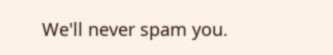We'll never spam you.